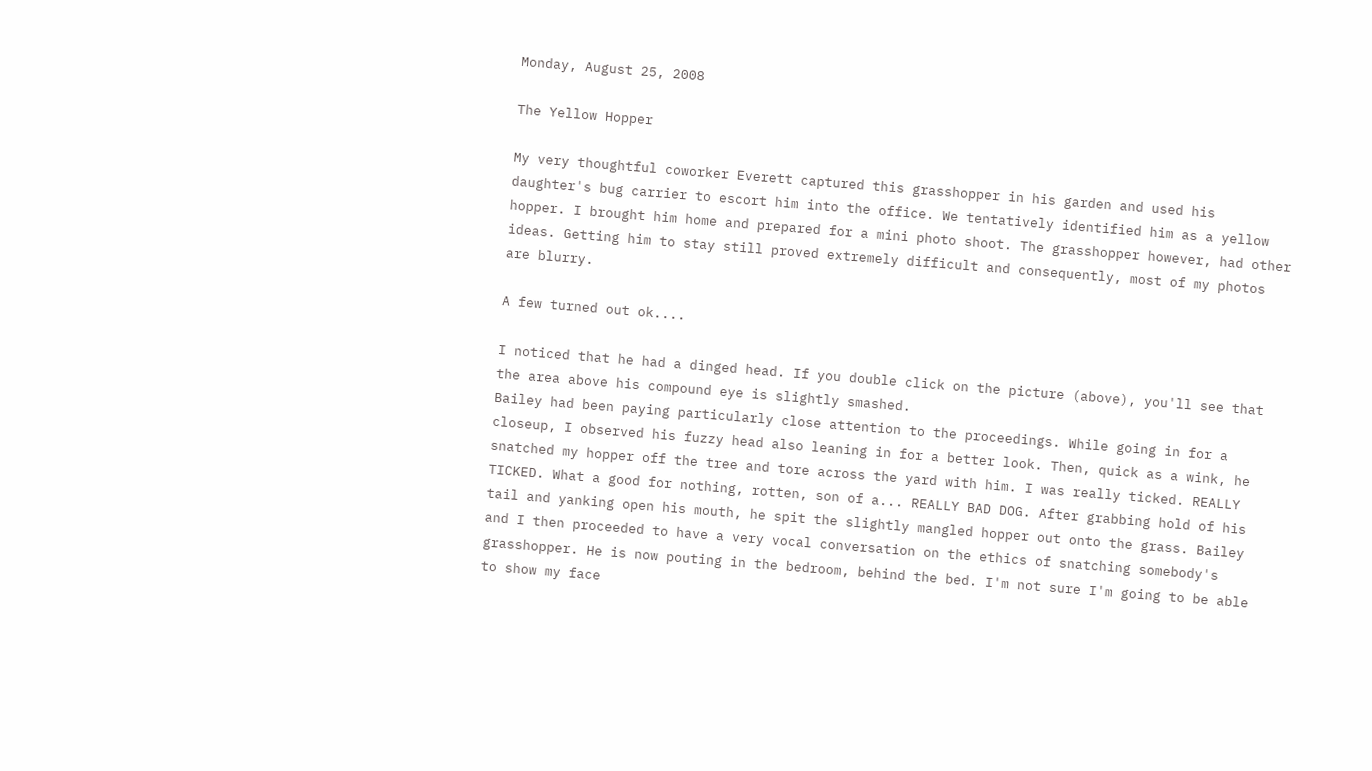Monday, August 25, 2008

The Yellow Hopper

My very thoughtful coworker Everett captured this grasshopper in his garden and used his daughter's bug carrier to escort him into the office. We tentatively identified him as a yellow hopper. I brought him home and prepared for a mini photo shoot. The grasshopper however, had other ideas. Getting him to stay still proved extremely difficult and consequently, most of my photos are blurry.

A few turned out ok....

I noticed that he had a dinged head. If you double click on the picture (above), you'll see that the area above his compound eye is slightly smashed.
Bailey had been paying particularly close attention to the proceedings. While going in for a closeup, I observed his fuzzy head also leaning in for a better look. Then, quick as a wink, he snatched my hopper off the tree and tore across the yard with him. I was really ticked. REALLY TICKED. What a good for nothing, rotten, son of a... REALLY BAD DOG. After grabbing hold of his tail and yanking open his mouth, he spit the slightly mangled hopper out onto the grass. Bailey and I then proceeded to have a very vocal conversation on the ethics of snatching somebody's grasshopper. He is now pouting in the bedroom, behind the bed. I'm not sure I'm going to be able to show my face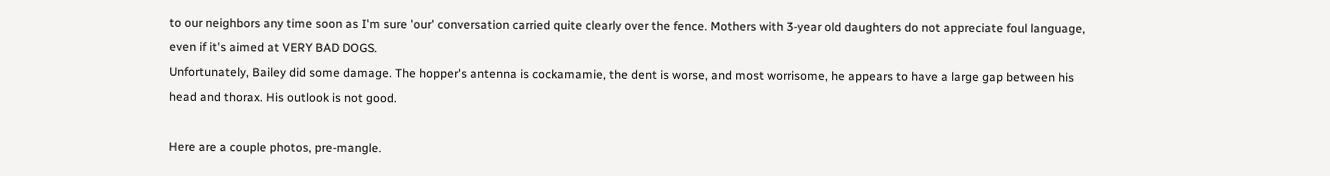to our neighbors any time soon as I'm sure 'our' conversation carried quite clearly over the fence. Mothers with 3-year old daughters do not appreciate foul language, even if it's aimed at VERY BAD DOGS.
Unfortunately, Bailey did some damage. The hopper's antenna is cockamamie, the dent is worse, and most worrisome, he appears to have a large gap between his head and thorax. His outlook is not good.

Here are a couple photos, pre-mangle.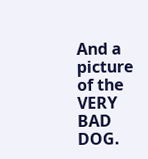And a picture of the VERY BAD DOG.